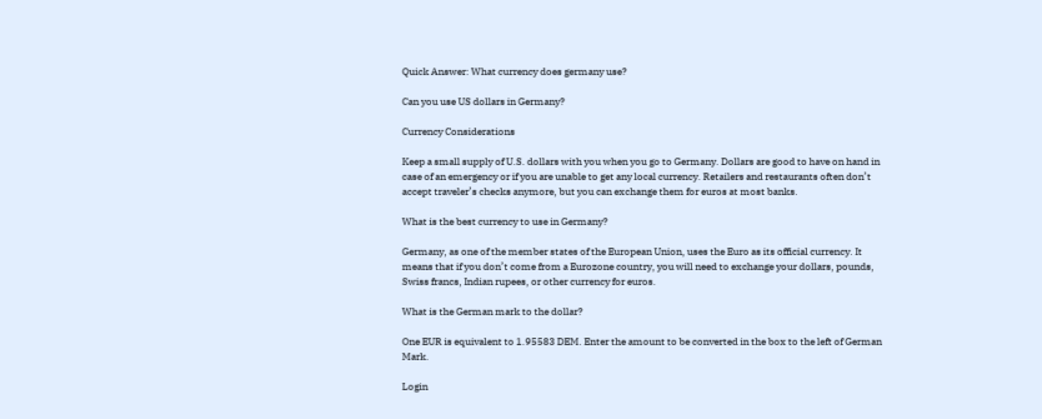Quick Answer: What currency does germany use?

Can you use US dollars in Germany?

Currency Considerations

Keep a small supply of U.S. dollars with you when you go to Germany. Dollars are good to have on hand in case of an emergency or if you are unable to get any local currency. Retailers and restaurants often don’t accept traveler’s checks anymore, but you can exchange them for euros at most banks.

What is the best currency to use in Germany?

Germany, as one of the member states of the European Union, uses the Euro as its official currency. It means that if you don’t come from a Eurozone country, you will need to exchange your dollars, pounds, Swiss francs, Indian rupees, or other currency for euros.

What is the German mark to the dollar?

One EUR is equivalent to 1.95583 DEM. Enter the amount to be converted in the box to the left of German Mark.

Login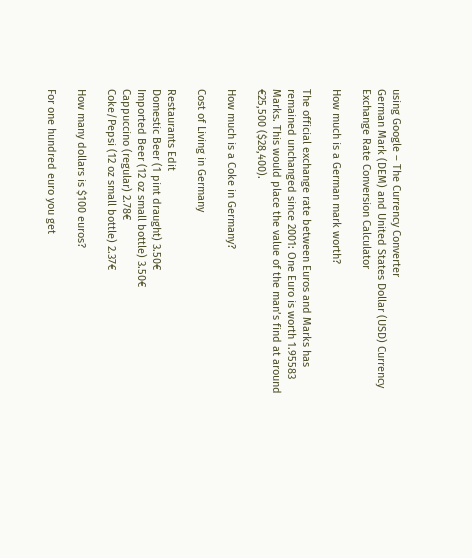using Google – The Currency Converter
German Mark (DEM) and United States Dollar (USD) Currency Exchange Rate Conversion Calculator

How much is a German mark worth?

The official exchange rate between Euros and Marks has remained unchanged since 2001: One Euro is worth 1.95583 Marks. This would place the value of the man’s find at around €25,500 ($28,400).

How much is a Coke in Germany?

Cost of Living in Germany

Restaurants Edit
Domestic Beer (1 pint draught) 3.50€
Imported Beer (12 oz small bottle) 3.50€
Cappuccino (regular) 2.78€
Coke/Pepsi (12 oz small bottle) 2.37€

How many dollars is $100 euros?

For one hundred euro you get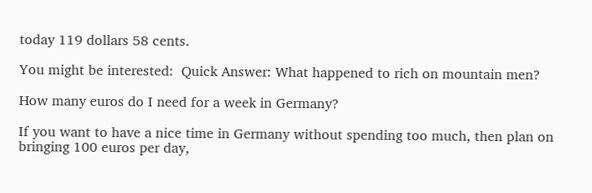today 119 dollars 58 cents.

You might be interested:  Quick Answer: What happened to rich on mountain men?

How many euros do I need for a week in Germany?

If you want to have a nice time in Germany without spending too much, then plan on bringing 100 euros per day,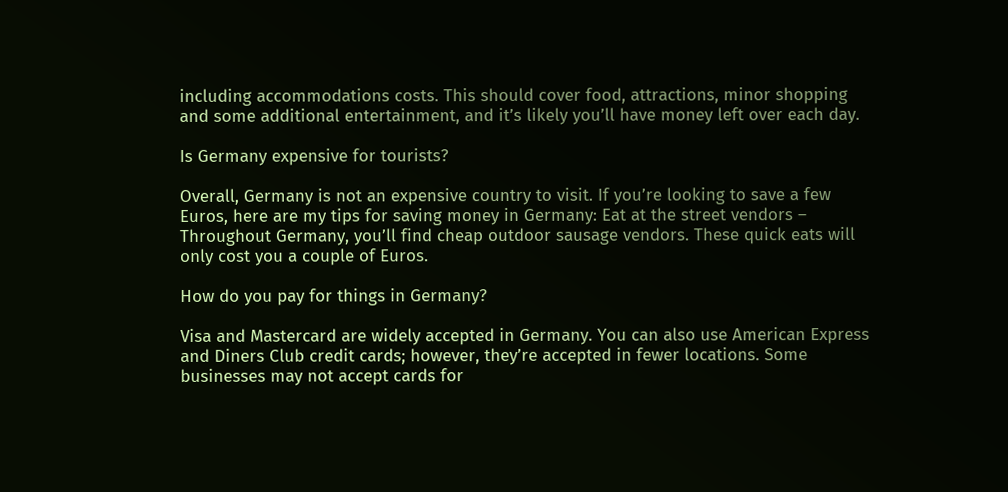including accommodations costs. This should cover food, attractions, minor shopping and some additional entertainment, and it’s likely you’ll have money left over each day.

Is Germany expensive for tourists?

Overall, Germany is not an expensive country to visit. If you’re looking to save a few Euros, here are my tips for saving money in Germany: Eat at the street vendors – Throughout Germany, you’ll find cheap outdoor sausage vendors. These quick eats will only cost you a couple of Euros.

How do you pay for things in Germany?

Visa and Mastercard are widely accepted in Germany. You can also use American Express and Diners Club credit cards; however, they’re accepted in fewer locations. Some businesses may not accept cards for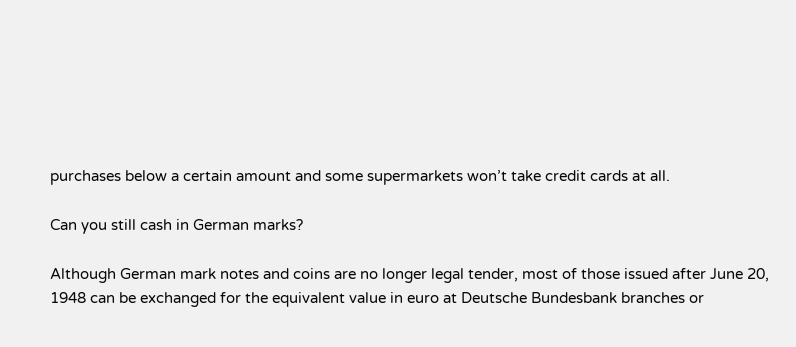purchases below a certain amount and some supermarkets won’t take credit cards at all.

Can you still cash in German marks?

Although German mark notes and coins are no longer legal tender, most of those issued after June 20, 1948 can be exchanged for the equivalent value in euro at Deutsche Bundesbank branches or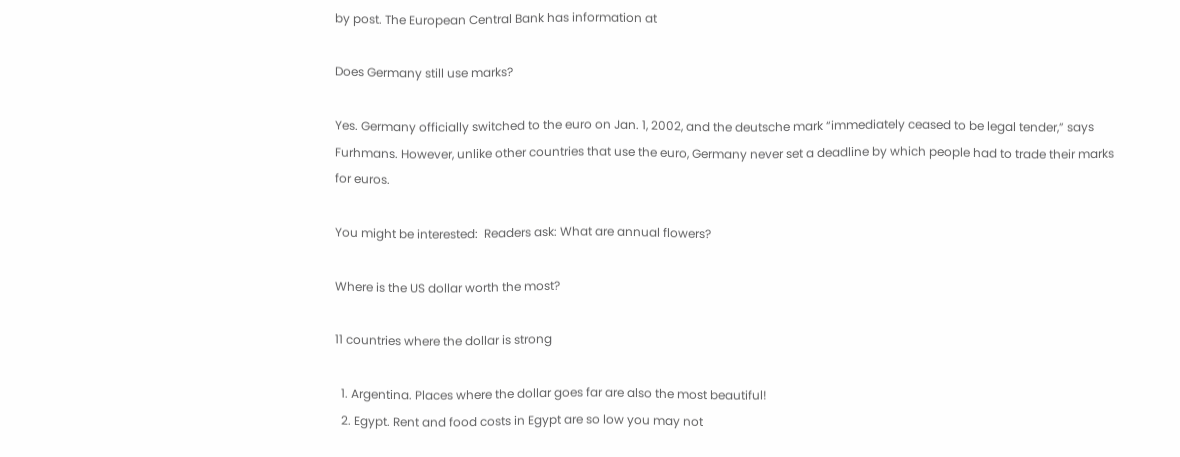by post. The European Central Bank has information at

Does Germany still use marks?

Yes. Germany officially switched to the euro on Jan. 1, 2002, and the deutsche mark “immediately ceased to be legal tender,” says Furhmans. However, unlike other countries that use the euro, Germany never set a deadline by which people had to trade their marks for euros.

You might be interested:  Readers ask: What are annual flowers?

Where is the US dollar worth the most?

11 countries where the dollar is strong

  1. Argentina. Places where the dollar goes far are also the most beautiful!
  2. Egypt. Rent and food costs in Egypt are so low you may not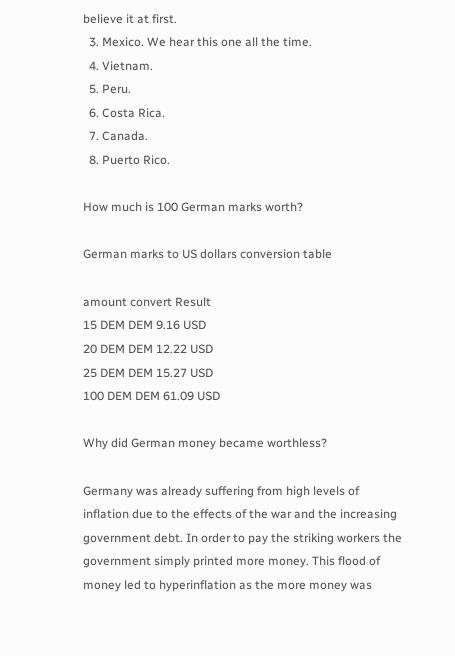believe it at first.
  3. Mexico. We hear this one all the time.
  4. Vietnam.
  5. Peru.
  6. Costa Rica.
  7. Canada.
  8. Puerto Rico.

How much is 100 German marks worth?

German marks to US dollars conversion table

amount convert Result
15 DEM DEM 9.16 USD
20 DEM DEM 12.22 USD
25 DEM DEM 15.27 USD
100 DEM DEM 61.09 USD

Why did German money became worthless?

Germany was already suffering from high levels of inflation due to the effects of the war and the increasing government debt. In order to pay the striking workers the government simply printed more money. This flood of money led to hyperinflation as the more money was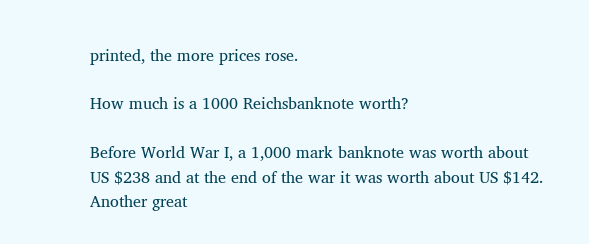printed, the more prices rose.

How much is a 1000 Reichsbanknote worth?

Before World War I, a 1,000 mark banknote was worth about US $238 and at the end of the war it was worth about US $142. Another great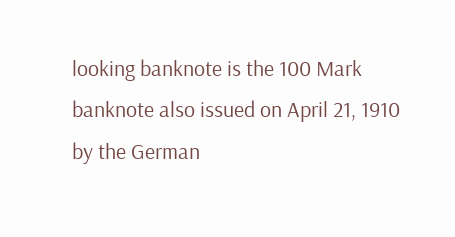looking banknote is the 100 Mark banknote also issued on April 21, 1910 by the German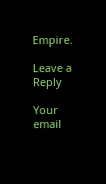Empire.

Leave a Reply

Your email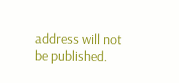address will not be published.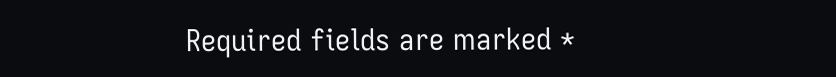Required fields are marked *